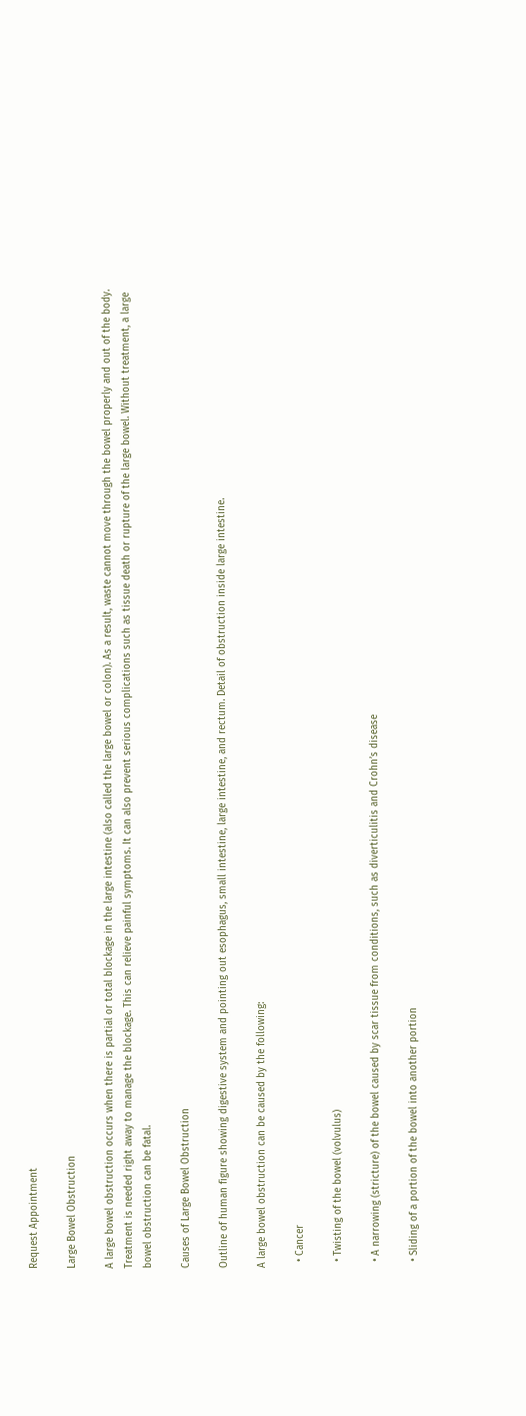Request Appointment

Large Bowel Obstruction

A large bowel obstruction occurs when there is partial or total blockage in the large intestine (also called the large bowel or colon). As a result, waste cannot move through the bowel properly and out of the body. Treatment is needed right away to manage the blockage. This can relieve painful symptoms. It can also prevent serious complications such as tissue death or rupture of the large bowel. Without treatment, a large bowel obstruction can be fatal.

Causes of Large Bowel Obstruction

Outline of human figure showing digestive system and pointing out esophagus, small intestine, large intestine, and rectum. Detail of obstruction inside large intestine.

A large bowel obstruction can be caused by the following:

  • Cancer

  • Twisting of the bowel (volvulus)

  • A narrowing (stricture) of the bowel caused by scar tissue from conditions, such as diverticulitis and Crohn’s disease

  • Sliding of a portion of the bowel into another portion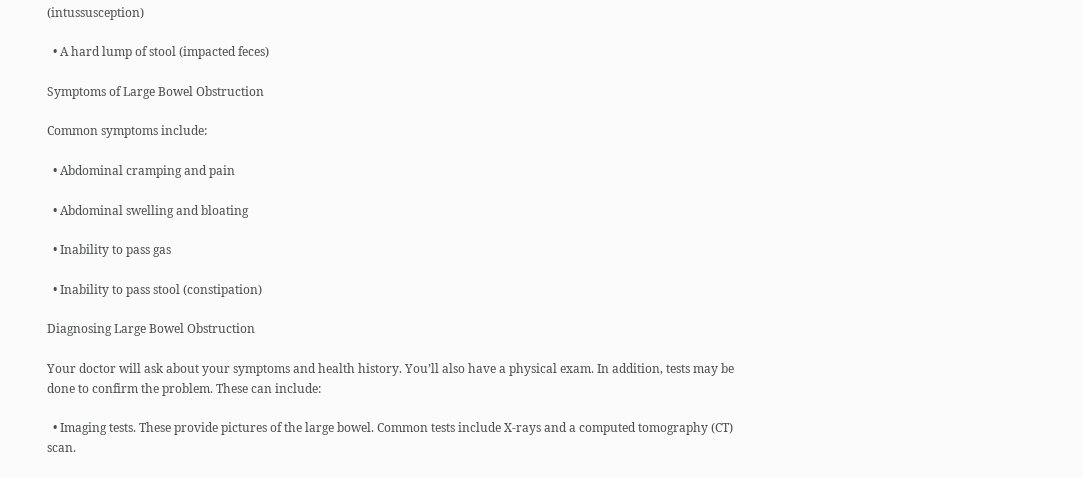(intussusception)

  • A hard lump of stool (impacted feces)

Symptoms of Large Bowel Obstruction

Common symptoms include:

  • Abdominal cramping and pain

  • Abdominal swelling and bloating

  • Inability to pass gas

  • Inability to pass stool (constipation)

Diagnosing Large Bowel Obstruction

Your doctor will ask about your symptoms and health history. You’ll also have a physical exam. In addition, tests may be done to confirm the problem. These can include:

  • Imaging tests. These provide pictures of the large bowel. Common tests include X-rays and a computed tomography (CT) scan.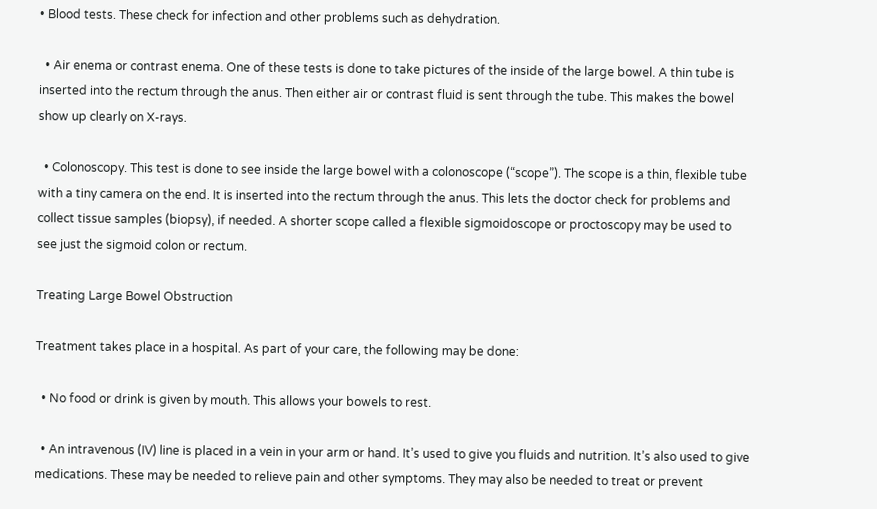• Blood tests. These check for infection and other problems such as dehydration.

  • Air enema or contrast enema. One of these tests is done to take pictures of the inside of the large bowel. A thin tube is inserted into the rectum through the anus. Then either air or contrast fluid is sent through the tube. This makes the bowel show up clearly on X-rays.

  • Colonoscopy. This test is done to see inside the large bowel with a colonoscope (“scope”). The scope is a thin, flexible tube with a tiny camera on the end. It is inserted into the rectum through the anus. This lets the doctor check for problems and collect tissue samples (biopsy), if needed. A shorter scope called a flexible sigmoidoscope or proctoscopy may be used to see just the sigmoid colon or rectum.

Treating Large Bowel Obstruction

Treatment takes place in a hospital. As part of your care, the following may be done:

  • No food or drink is given by mouth. This allows your bowels to rest.

  • An intravenous (IV) line is placed in a vein in your arm or hand. It’s used to give you fluids and nutrition. It’s also used to give medications. These may be needed to relieve pain and other symptoms. They may also be needed to treat or prevent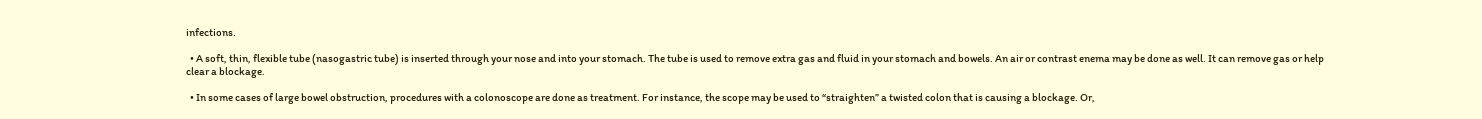infections.

  • A soft, thin, flexible tube (nasogastric tube) is inserted through your nose and into your stomach. The tube is used to remove extra gas and fluid in your stomach and bowels. An air or contrast enema may be done as well. It can remove gas or help clear a blockage.

  • In some cases of large bowel obstruction, procedures with a colonoscope are done as treatment. For instance, the scope may be used to “straighten” a twisted colon that is causing a blockage. Or,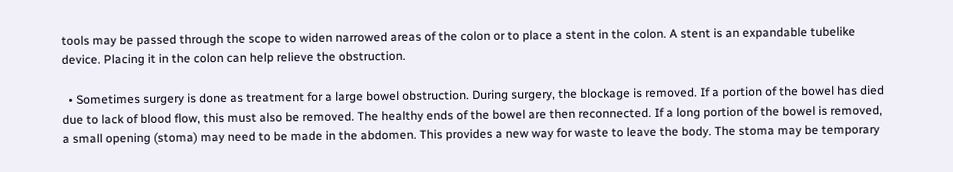tools may be passed through the scope to widen narrowed areas of the colon or to place a stent in the colon. A stent is an expandable tubelike device. Placing it in the colon can help relieve the obstruction.

  • Sometimes surgery is done as treatment for a large bowel obstruction. During surgery, the blockage is removed. If a portion of the bowel has died due to lack of blood flow, this must also be removed. The healthy ends of the bowel are then reconnected. If a long portion of the bowel is removed, a small opening (stoma) may need to be made in the abdomen. This provides a new way for waste to leave the body. The stoma may be temporary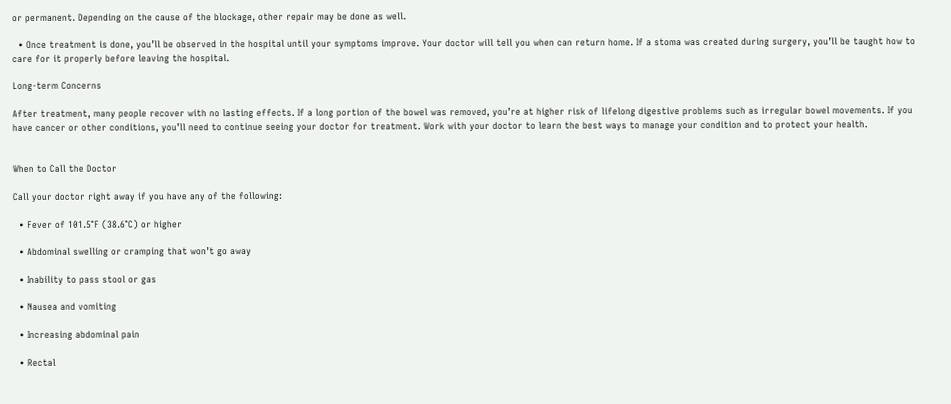or permanent. Depending on the cause of the blockage, other repair may be done as well.

  • Once treatment is done, you’ll be observed in the hospital until your symptoms improve. Your doctor will tell you when can return home. If a stoma was created during surgery, you’ll be taught how to care for it properly before leaving the hospital.

Long-term Concerns

After treatment, many people recover with no lasting effects. If a long portion of the bowel was removed, you’re at higher risk of lifelong digestive problems such as irregular bowel movements. If you have cancer or other conditions, you’ll need to continue seeing your doctor for treatment. Work with your doctor to learn the best ways to manage your condition and to protect your health.


When to Call the Doctor

Call your doctor right away if you have any of the following:

  • Fever of 101.5°F (38.6°C) or higher

  • Abdominal swelling or cramping that won’t go away

  • Inability to pass stool or gas

  • Nausea and vomiting

  • Increasing abdominal pain

  • Rectal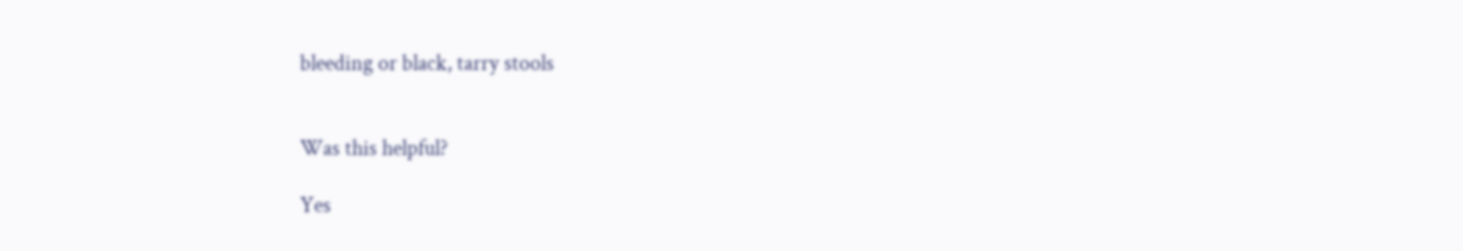bleeding or black, tarry stools


Was this helpful?

Yes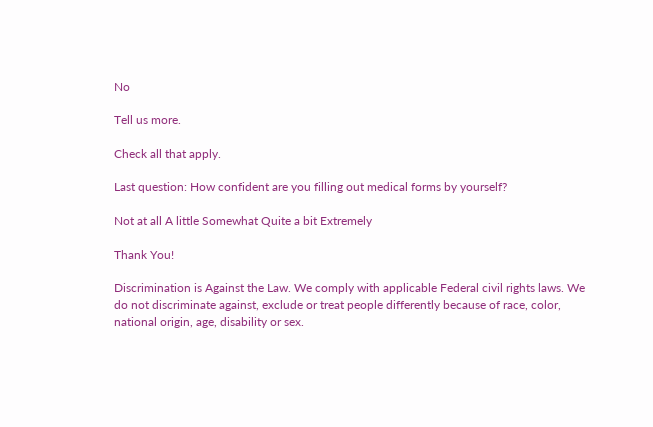No

Tell us more.

Check all that apply.

Last question: How confident are you filling out medical forms by yourself?

Not at all A little Somewhat Quite a bit Extremely

Thank You!

Discrimination is Against the Law. We comply with applicable Federal civil rights laws. We do not discriminate against, exclude or treat people differently because of race, color, national origin, age, disability or sex.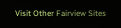Visit Other Fairview Sites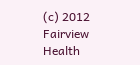(c) 2012 Fairview Health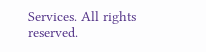Services. All rights reserved.